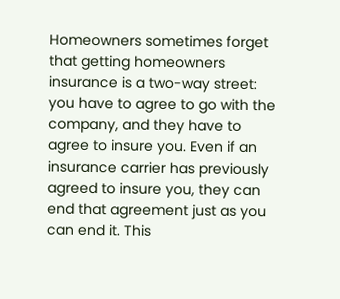Homeowners sometimes forget that getting homeowners insurance is a two-way street: you have to agree to go with the company, and they have to agree to insure you. Even if an insurance carrier has previously agreed to insure you, they can end that agreement just as you can end it. This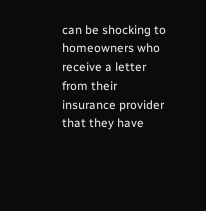can be shocking to homeowners who receive a letter from their insurance provider that they have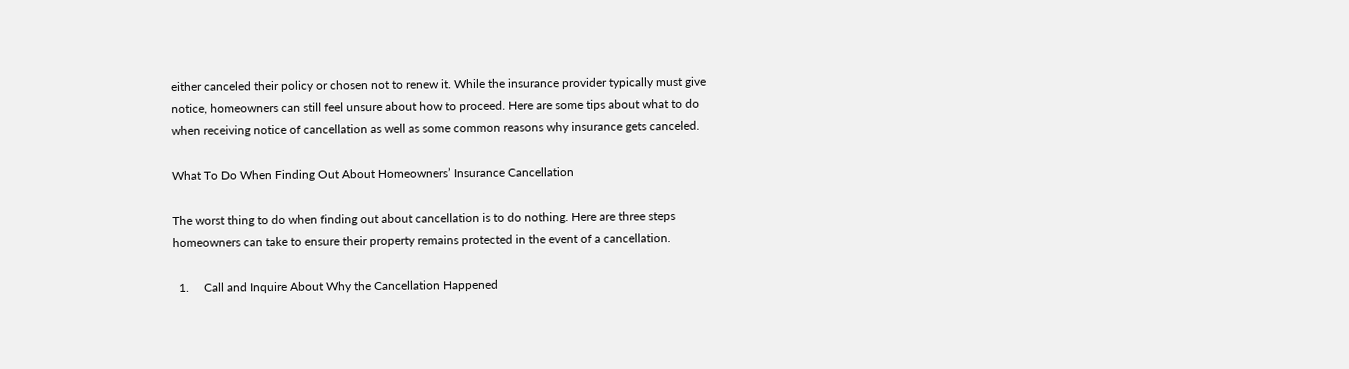either canceled their policy or chosen not to renew it. While the insurance provider typically must give notice, homeowners can still feel unsure about how to proceed. Here are some tips about what to do when receiving notice of cancellation as well as some common reasons why insurance gets canceled.

What To Do When Finding Out About Homeowners’ Insurance Cancellation

The worst thing to do when finding out about cancellation is to do nothing. Here are three steps homeowners can take to ensure their property remains protected in the event of a cancellation.

  1.     Call and Inquire About Why the Cancellation Happened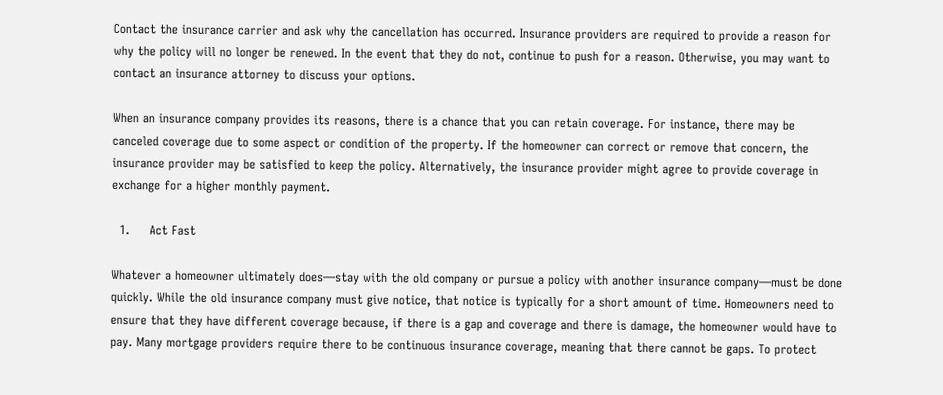Contact the insurance carrier and ask why the cancellation has occurred. Insurance providers are required to provide a reason for why the policy will no longer be renewed. In the event that they do not, continue to push for a reason. Otherwise, you may want to contact an insurance attorney to discuss your options.

When an insurance company provides its reasons, there is a chance that you can retain coverage. For instance, there may be canceled coverage due to some aspect or condition of the property. If the homeowner can correct or remove that concern, the insurance provider may be satisfied to keep the policy. Alternatively, the insurance provider might agree to provide coverage in exchange for a higher monthly payment.

  1.     Act Fast

Whatever a homeowner ultimately does—stay with the old company or pursue a policy with another insurance company—must be done quickly. While the old insurance company must give notice, that notice is typically for a short amount of time. Homeowners need to ensure that they have different coverage because, if there is a gap and coverage and there is damage, the homeowner would have to pay. Many mortgage providers require there to be continuous insurance coverage, meaning that there cannot be gaps. To protect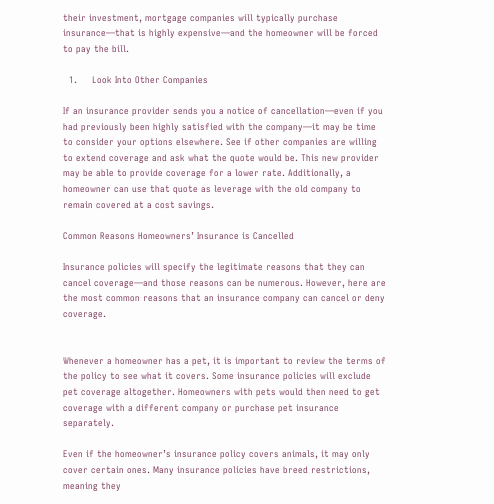their investment, mortgage companies will typically purchase insurance—that is highly expensive—and the homeowner will be forced to pay the bill.

  1.     Look Into Other Companies

If an insurance provider sends you a notice of cancellation—even if you had previously been highly satisfied with the company—it may be time to consider your options elsewhere. See if other companies are willing to extend coverage and ask what the quote would be. This new provider may be able to provide coverage for a lower rate. Additionally, a homeowner can use that quote as leverage with the old company to remain covered at a cost savings.

Common Reasons Homeowners’ Insurance is Cancelled

Insurance policies will specify the legitimate reasons that they can cancel coverage—and those reasons can be numerous. However, here are the most common reasons that an insurance company can cancel or deny coverage.


Whenever a homeowner has a pet, it is important to review the terms of the policy to see what it covers. Some insurance policies will exclude pet coverage altogether. Homeowners with pets would then need to get coverage with a different company or purchase pet insurance separately.

Even if the homeowner’s insurance policy covers animals, it may only cover certain ones. Many insurance policies have breed restrictions, meaning they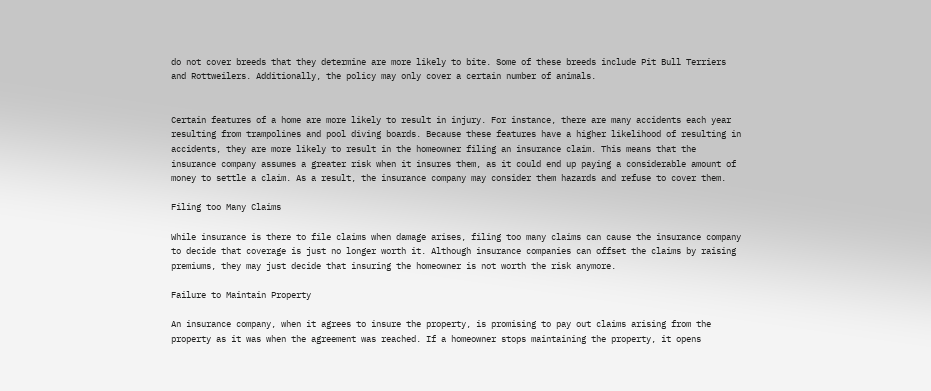do not cover breeds that they determine are more likely to bite. Some of these breeds include Pit Bull Terriers and Rottweilers. Additionally, the policy may only cover a certain number of animals.


Certain features of a home are more likely to result in injury. For instance, there are many accidents each year resulting from trampolines and pool diving boards. Because these features have a higher likelihood of resulting in accidents, they are more likely to result in the homeowner filing an insurance claim. This means that the insurance company assumes a greater risk when it insures them, as it could end up paying a considerable amount of money to settle a claim. As a result, the insurance company may consider them hazards and refuse to cover them.

Filing too Many Claims

While insurance is there to file claims when damage arises, filing too many claims can cause the insurance company to decide that coverage is just no longer worth it. Although insurance companies can offset the claims by raising premiums, they may just decide that insuring the homeowner is not worth the risk anymore.

Failure to Maintain Property

An insurance company, when it agrees to insure the property, is promising to pay out claims arising from the property as it was when the agreement was reached. If a homeowner stops maintaining the property, it opens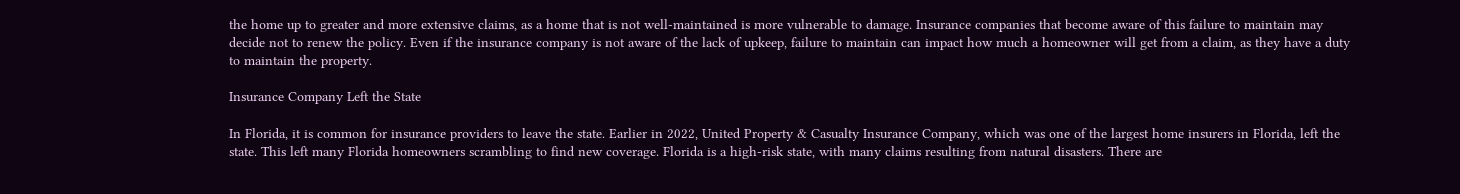the home up to greater and more extensive claims, as a home that is not well-maintained is more vulnerable to damage. Insurance companies that become aware of this failure to maintain may decide not to renew the policy. Even if the insurance company is not aware of the lack of upkeep, failure to maintain can impact how much a homeowner will get from a claim, as they have a duty to maintain the property.

Insurance Company Left the State

In Florida, it is common for insurance providers to leave the state. Earlier in 2022, United Property & Casualty Insurance Company, which was one of the largest home insurers in Florida, left the state. This left many Florida homeowners scrambling to find new coverage. Florida is a high-risk state, with many claims resulting from natural disasters. There are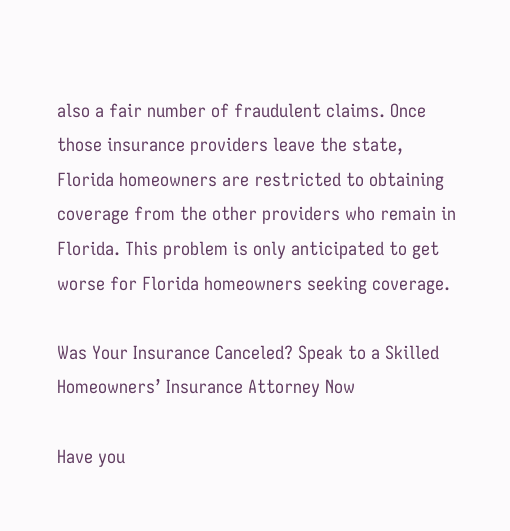also a fair number of fraudulent claims. Once those insurance providers leave the state, Florida homeowners are restricted to obtaining coverage from the other providers who remain in Florida. This problem is only anticipated to get worse for Florida homeowners seeking coverage.

Was Your Insurance Canceled? Speak to a Skilled Homeowners’ Insurance Attorney Now

Have you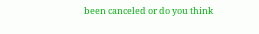been canceled or do you think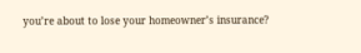you’re about to lose your homeowner’s insurance?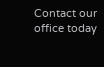Contact our office today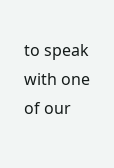to speak with one of our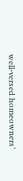well-versed homeowners’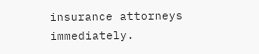insurance attorneys immediately.